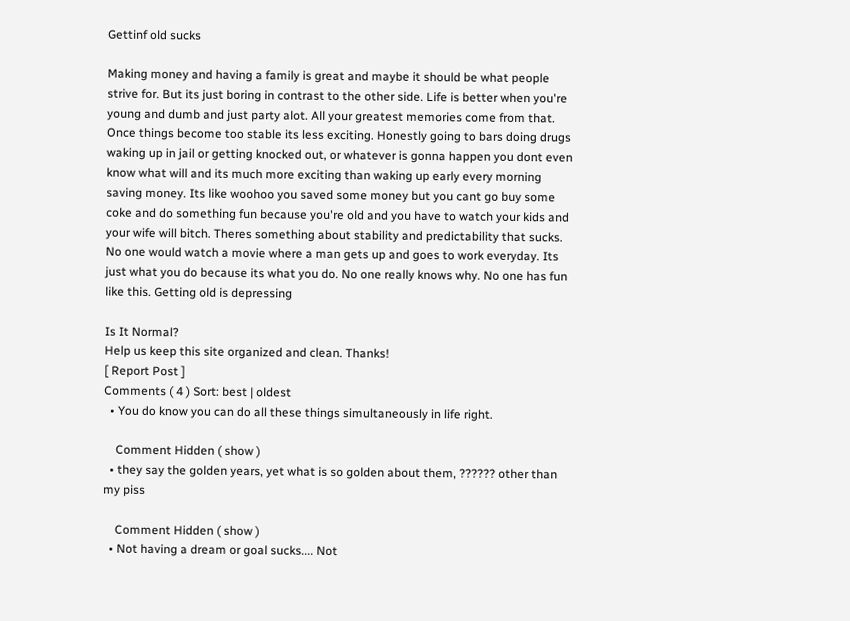Gettinf old sucks

Making money and having a family is great and maybe it should be what people strive for. But its just boring in contrast to the other side. Life is better when you're young and dumb and just party alot. All your greatest memories come from that. Once things become too stable its less exciting. Honestly going to bars doing drugs waking up in jail or getting knocked out, or whatever is gonna happen you dont even know what will and its much more exciting than waking up early every morning saving money. Its like woohoo you saved some money but you cant go buy some coke and do something fun because you're old and you have to watch your kids and your wife will bitch. Theres something about stability and predictability that sucks. No one would watch a movie where a man gets up and goes to work everyday. Its just what you do because its what you do. No one really knows why. No one has fun like this. Getting old is depressing

Is It Normal?
Help us keep this site organized and clean. Thanks!
[ Report Post ]
Comments ( 4 ) Sort: best | oldest
  • You do know you can do all these things simultaneously in life right.

    Comment Hidden ( show )
  • they say the golden years, yet what is so golden about them, ?????? other than my piss

    Comment Hidden ( show )
  • Not having a dream or goal sucks.... Not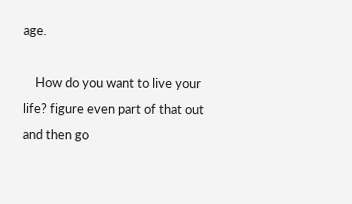age.

    How do you want to live your life? figure even part of that out and then go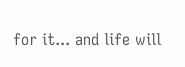for it... and life will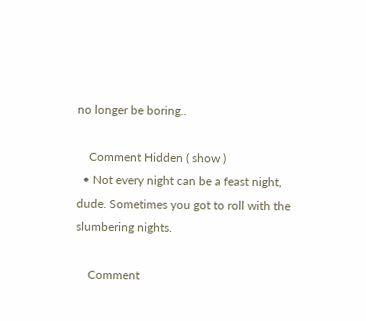no longer be boring..

    Comment Hidden ( show )
  • Not every night can be a feast night, dude. Sometimes you got to roll with the slumbering nights.

    Comment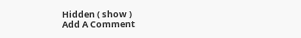Hidden ( show )
Add A Comment